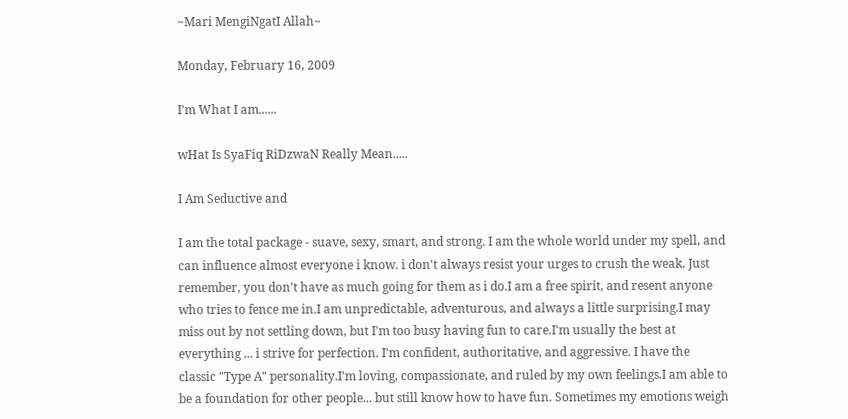~Mari MengiNgatI Allah~

Monday, February 16, 2009

I'm What I am......

wHat Is SyaFiq RiDzwaN Really Mean.....

I Am Seductive and

I am the total package - suave, sexy, smart, and strong. I am the whole world under my spell, and can influence almost everyone i know. i don't always resist your urges to crush the weak. Just remember, you don't have as much going for them as i do.I am a free spirit, and resent anyone who tries to fence me in.I am unpredictable, adventurous, and always a little surprising.I may miss out by not settling down, but I'm too busy having fun to care.I'm usually the best at everything ... i strive for perfection. I'm confident, authoritative, and aggressive. I have the classic "Type A" personality.I'm loving, compassionate, and ruled by my own feelings.I am able to be a foundation for other people... but still know how to have fun. Sometimes my emotions weigh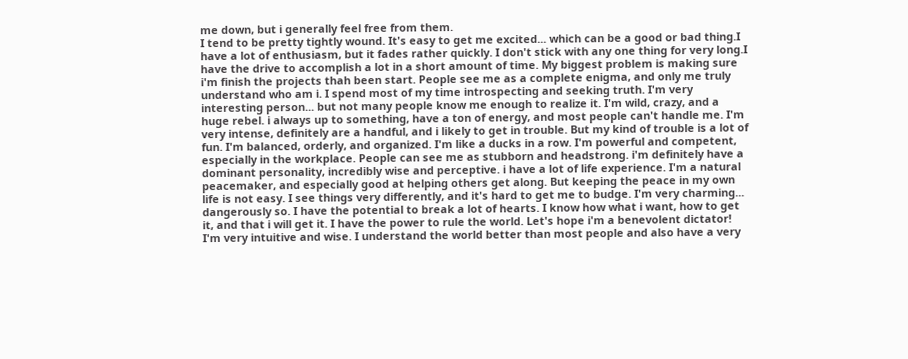me down, but i generally feel free from them.
I tend to be pretty tightly wound. It's easy to get me excited... which can be a good or bad thing.I have a lot of enthusiasm, but it fades rather quickly. I don't stick with any one thing for very long.I have the drive to accomplish a lot in a short amount of time. My biggest problem is making sure i'm finish the projects thah been start. People see me as a complete enigma, and only me truly understand who am i. I spend most of my time introspecting and seeking truth. I'm very interesting person... but not many people know me enough to realize it. I'm wild, crazy, and a huge rebel. i always up to something, have a ton of energy, and most people can't handle me. I'm very intense, definitely are a handful, and i likely to get in trouble. But my kind of trouble is a lot of fun. I'm balanced, orderly, and organized. I'm like a ducks in a row. I'm powerful and competent, especially in the workplace. People can see me as stubborn and headstrong. i'm definitely have a dominant personality, incredibly wise and perceptive. i have a lot of life experience. I'm a natural peacemaker, and especially good at helping others get along. But keeping the peace in my own life is not easy. I see things very differently, and it's hard to get me to budge. I'm very charming... dangerously so. I have the potential to break a lot of hearts. I know how what i want, how to get it, and that i will get it. I have the power to rule the world. Let's hope i'm a benevolent dictator! I'm very intuitive and wise. I understand the world better than most people and also have a very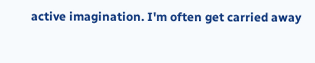active imagination. I'm often get carried away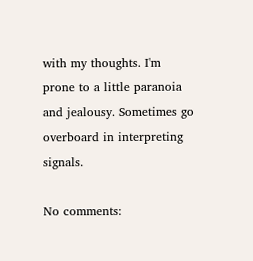with my thoughts. I'm prone to a little paranoia and jealousy. Sometimes go overboard in interpreting signals.

No comments: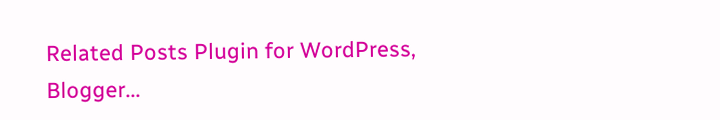Related Posts Plugin for WordPress, Blogger...